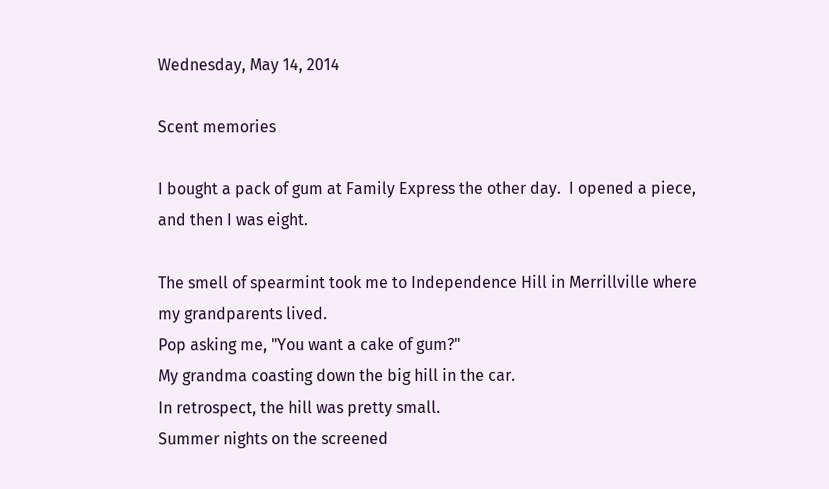Wednesday, May 14, 2014

Scent memories

I bought a pack of gum at Family Express the other day.  I opened a piece, and then I was eight.

The smell of spearmint took me to Independence Hill in Merrillville where my grandparents lived.
Pop asking me, "You want a cake of gum?"
My grandma coasting down the big hill in the car.
In retrospect, the hill was pretty small.
Summer nights on the screened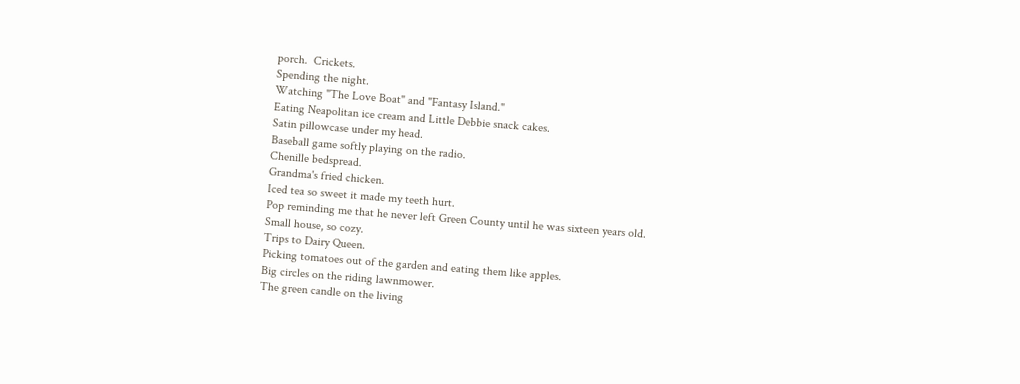porch.  Crickets.
Spending the night.
Watching "The Love Boat" and "Fantasy Island."
Eating Neapolitan ice cream and Little Debbie snack cakes.
Satin pillowcase under my head.
Baseball game softly playing on the radio.
Chenille bedspread.
Grandma's fried chicken.
Iced tea so sweet it made my teeth hurt.
Pop reminding me that he never left Green County until he was sixteen years old.
Small house, so cozy.
Trips to Dairy Queen.
Picking tomatoes out of the garden and eating them like apples.
Big circles on the riding lawnmower.
The green candle on the living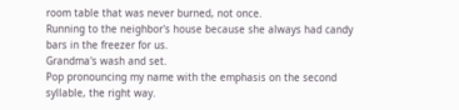room table that was never burned, not once.
Running to the neighbor's house because she always had candy bars in the freezer for us.
Grandma's wash and set.
Pop pronouncing my name with the emphasis on the second syllable, the right way.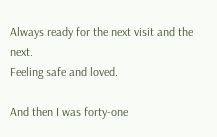Always ready for the next visit and the next.
Feeling safe and loved.

And then I was forty-one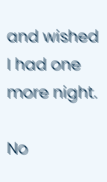and wished I had one more night.

No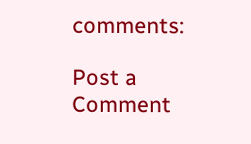comments:

Post a Comment